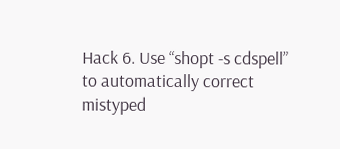Hack 6. Use “shopt -s cdspell” to automatically correct mistyped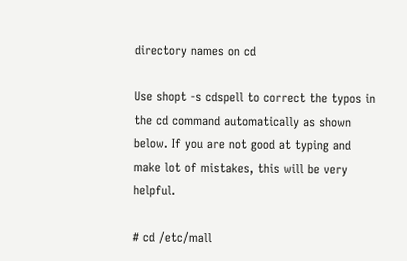directory names on cd

Use shopt -s cdspell to correct the typos in the cd command automatically as shown below. If you are not good at typing and make lot of mistakes, this will be very helpful.

# cd /etc/mall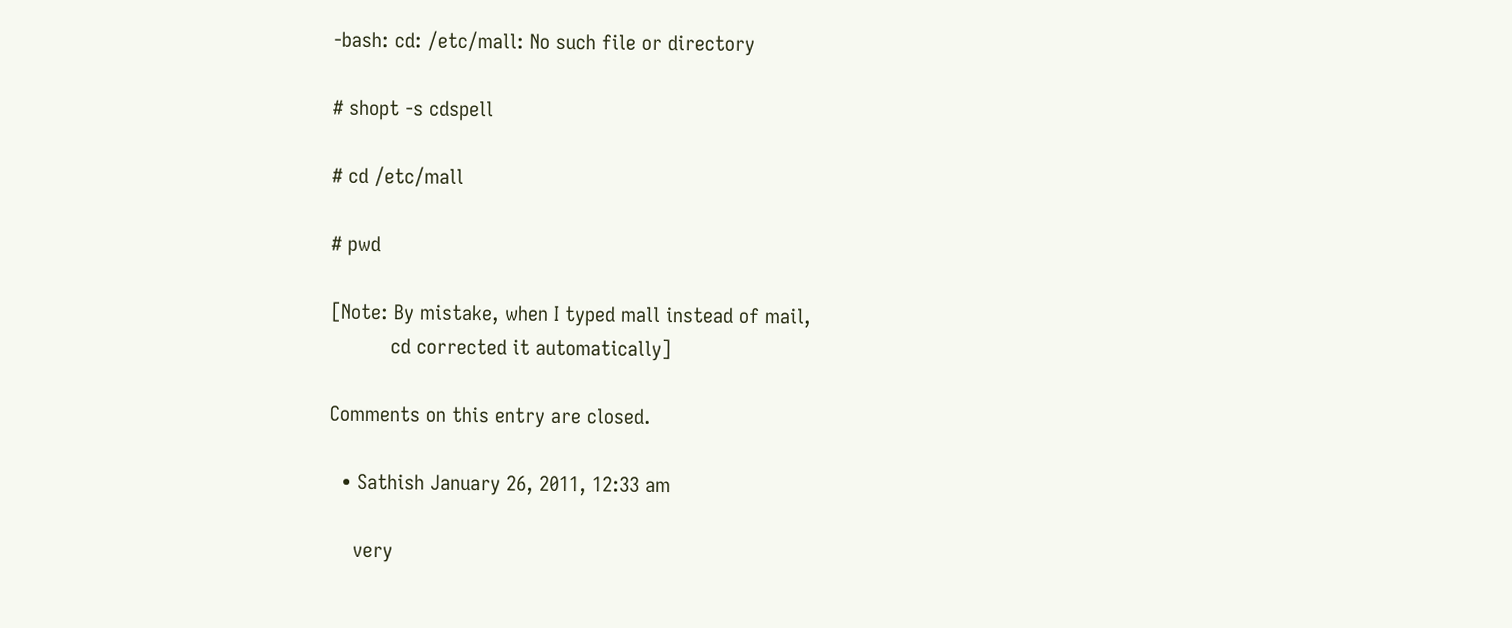-bash: cd: /etc/mall: No such file or directory

# shopt -s cdspell

# cd /etc/mall

# pwd

[Note: By mistake, when I typed mall instead of mail,
          cd corrected it automatically]

Comments on this entry are closed.

  • Sathish January 26, 2011, 12:33 am

    very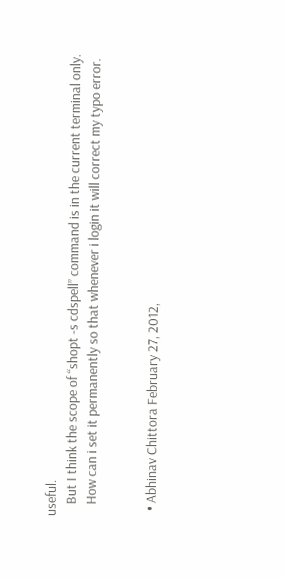useful.
    But I think the scope of “shopt -s cdspell” command is in the current terminal only.
    How can i set it permanently so that whenever i login it will correct my typo error.


  • Abhinav Chittora February 27, 2012,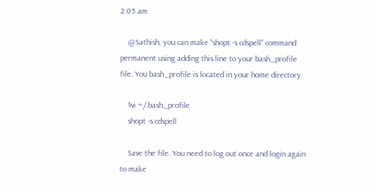2:05 am

    @Sathish, you can make “shopt -s cdspell” command permanent using adding this line to your bash_profile file. You bash_profile is located in your home directory.

    $vi ~/.bash_profile
    shopt -s cdspell

    Save the file. You need to log out once and login again to make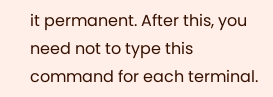it permanent. After this, you need not to type this command for each terminal.